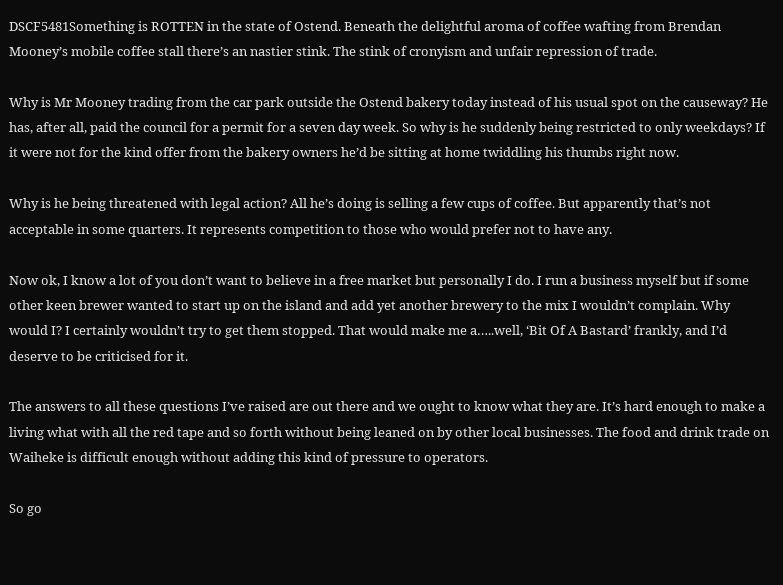DSCF5481Something is ROTTEN in the state of Ostend. Beneath the delightful aroma of coffee wafting from Brendan Mooney’s mobile coffee stall there’s an nastier stink. The stink of cronyism and unfair repression of trade.

Why is Mr Mooney trading from the car park outside the Ostend bakery today instead of his usual spot on the causeway? He has, after all, paid the council for a permit for a seven day week. So why is he suddenly being restricted to only weekdays? If it were not for the kind offer from the bakery owners he’d be sitting at home twiddling his thumbs right now.

Why is he being threatened with legal action? All he’s doing is selling a few cups of coffee. But apparently that’s not acceptable in some quarters. It represents competition to those who would prefer not to have any.

Now ok, I know a lot of you don’t want to believe in a free market but personally I do. I run a business myself but if some other keen brewer wanted to start up on the island and add yet another brewery to the mix I wouldn’t complain. Why would I? I certainly wouldn’t try to get them stopped. That would make me a…..well, ‘Bit Of A Bastard’ frankly, and I’d deserve to be criticised for it.

The answers to all these questions I’ve raised are out there and we ought to know what they are. It’s hard enough to make a living what with all the red tape and so forth without being leaned on by other local businesses. The food and drink trade on Waiheke is difficult enough without adding this kind of pressure to operators.

So go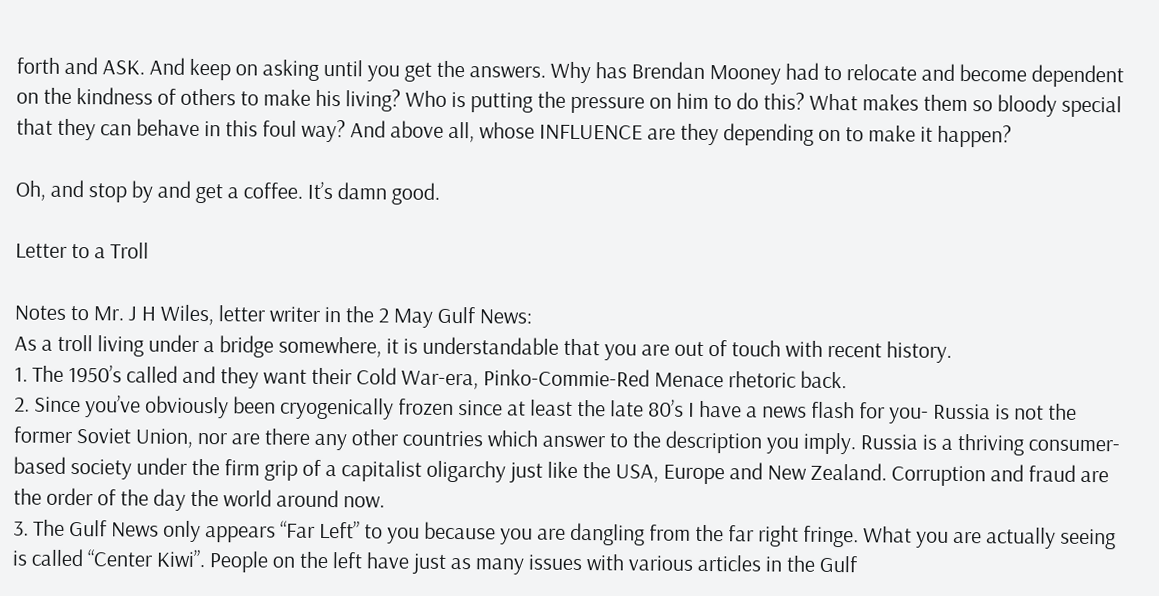forth and ASK. And keep on asking until you get the answers. Why has Brendan Mooney had to relocate and become dependent on the kindness of others to make his living? Who is putting the pressure on him to do this? What makes them so bloody special that they can behave in this foul way? And above all, whose INFLUENCE are they depending on to make it happen?

Oh, and stop by and get a coffee. It’s damn good.

Letter to a Troll

Notes to Mr. J H Wiles, letter writer in the 2 May Gulf News:
As a troll living under a bridge somewhere, it is understandable that you are out of touch with recent history.
1. The 1950’s called and they want their Cold War-era, Pinko-Commie-Red Menace rhetoric back.
2. Since you’ve obviously been cryogenically frozen since at least the late 80’s I have a news flash for you- Russia is not the former Soviet Union, nor are there any other countries which answer to the description you imply. Russia is a thriving consumer-based society under the firm grip of a capitalist oligarchy just like the USA, Europe and New Zealand. Corruption and fraud are the order of the day the world around now.
3. The Gulf News only appears “Far Left” to you because you are dangling from the far right fringe. What you are actually seeing is called “Center Kiwi”. People on the left have just as many issues with various articles in the Gulf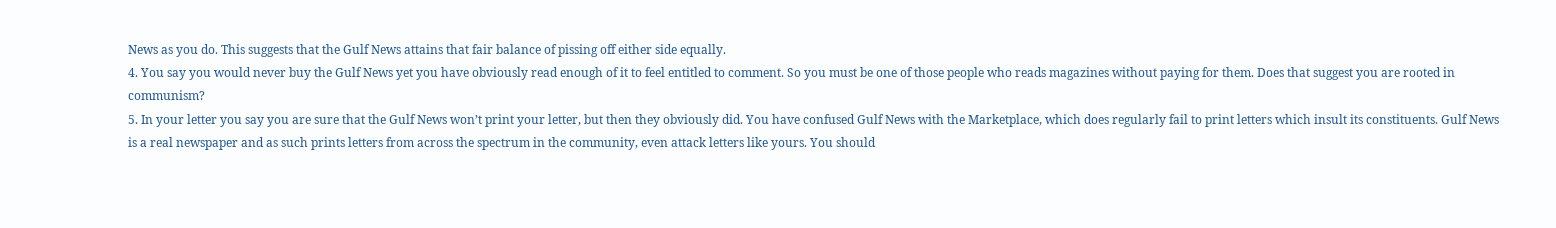News as you do. This suggests that the Gulf News attains that fair balance of pissing off either side equally.
4. You say you would never buy the Gulf News yet you have obviously read enough of it to feel entitled to comment. So you must be one of those people who reads magazines without paying for them. Does that suggest you are rooted in communism?
5. In your letter you say you are sure that the Gulf News won’t print your letter, but then they obviously did. You have confused Gulf News with the Marketplace, which does regularly fail to print letters which insult its constituents. Gulf News is a real newspaper and as such prints letters from across the spectrum in the community, even attack letters like yours. You should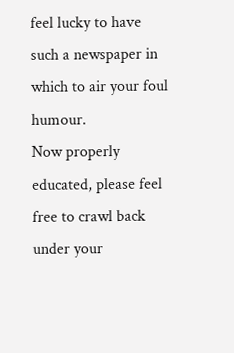feel lucky to have such a newspaper in which to air your foul humour.
Now properly educated, please feel free to crawl back under your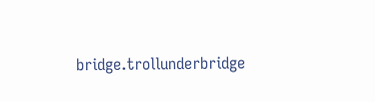bridge.trollunderbridge